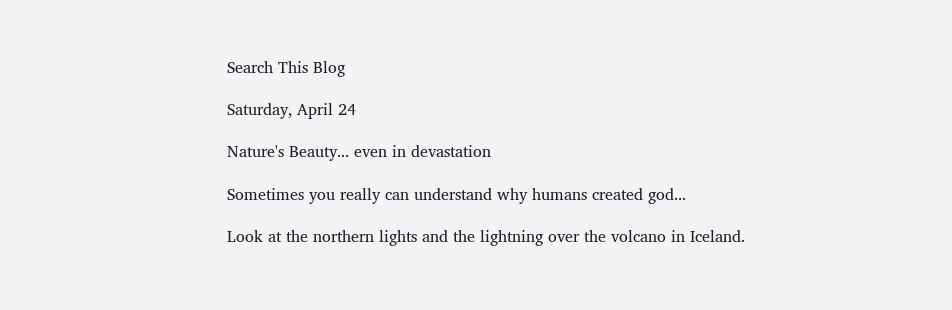Search This Blog

Saturday, April 24

Nature's Beauty... even in devastation

Sometimes you really can understand why humans created god...

Look at the northern lights and the lightning over the volcano in Iceland.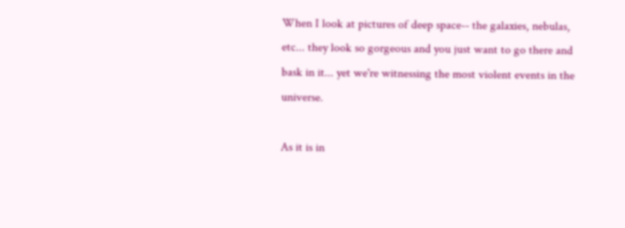When I look at pictures of deep space-- the galaxies, nebulas, etc... they look so gorgeous and you just want to go there and bask in it... yet we're witnessing the most violent events in the universe.

As it is in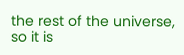the rest of the universe, so it is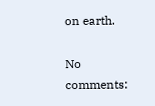on earth.

No comments: